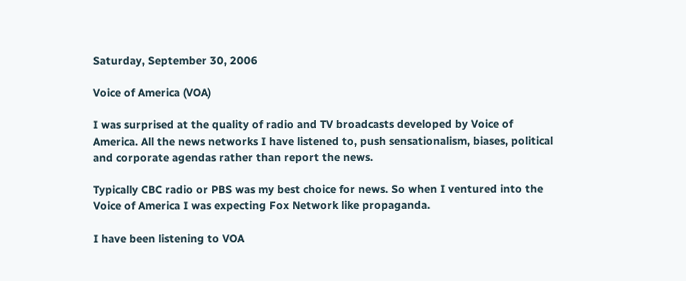Saturday, September 30, 2006

Voice of America (VOA)

I was surprised at the quality of radio and TV broadcasts developed by Voice of America. All the news networks I have listened to, push sensationalism, biases, political and corporate agendas rather than report the news.

Typically CBC radio or PBS was my best choice for news. So when I ventured into the Voice of America I was expecting Fox Network like propaganda.

I have been listening to VOA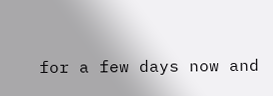for a few days now and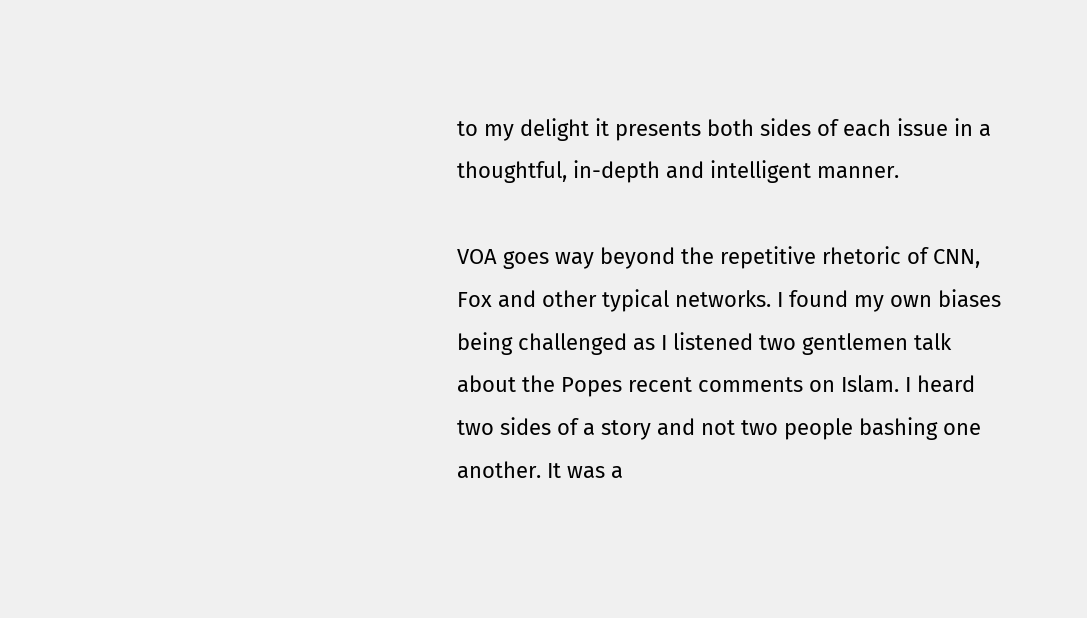to my delight it presents both sides of each issue in a thoughtful, in-depth and intelligent manner.

VOA goes way beyond the repetitive rhetoric of CNN, Fox and other typical networks. I found my own biases being challenged as I listened two gentlemen talk about the Popes recent comments on Islam. I heard two sides of a story and not two people bashing one another. It was a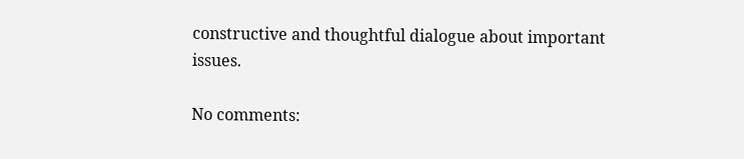constructive and thoughtful dialogue about important issues.

No comments: